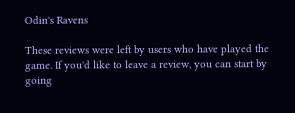Odin's Ravens

These reviews were left by users who have played the game. If you'd like to leave a review, you can start by going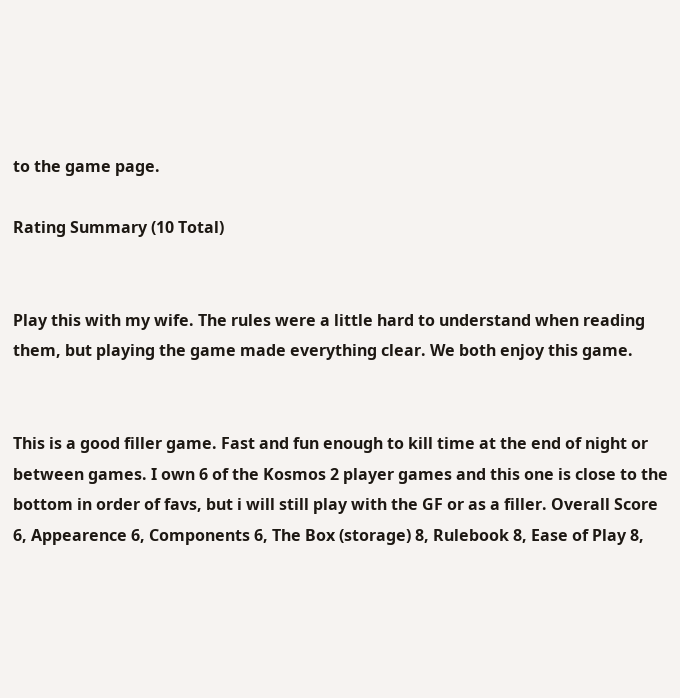to the game page.

Rating Summary (10 Total)


Play this with my wife. The rules were a little hard to understand when reading them, but playing the game made everything clear. We both enjoy this game.


This is a good filler game. Fast and fun enough to kill time at the end of night or between games. I own 6 of the Kosmos 2 player games and this one is close to the bottom in order of favs, but i will still play with the GF or as a filler. Overall Score 6, Appearence 6, Components 6, The Box (storage) 8, Rulebook 8, Ease of Play 8,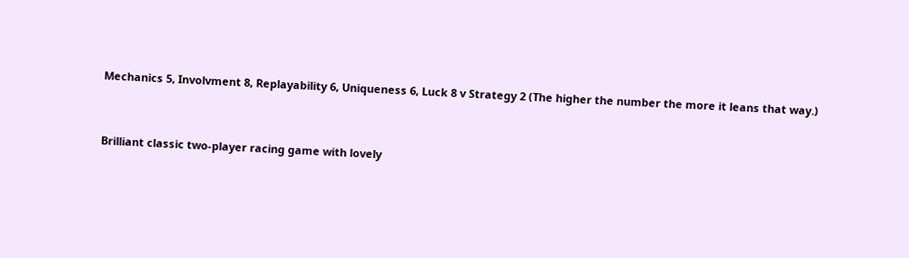Mechanics 5, Involvment 8, Replayability 6, Uniqueness 6, Luck 8 v Strategy 2 (The higher the number the more it leans that way.)


Brilliant classic two-player racing game with lovely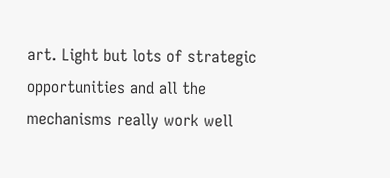art. Light but lots of strategic opportunities and all the mechanisms really work well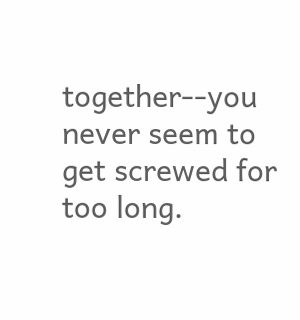together--you never seem to get screwed for too long.